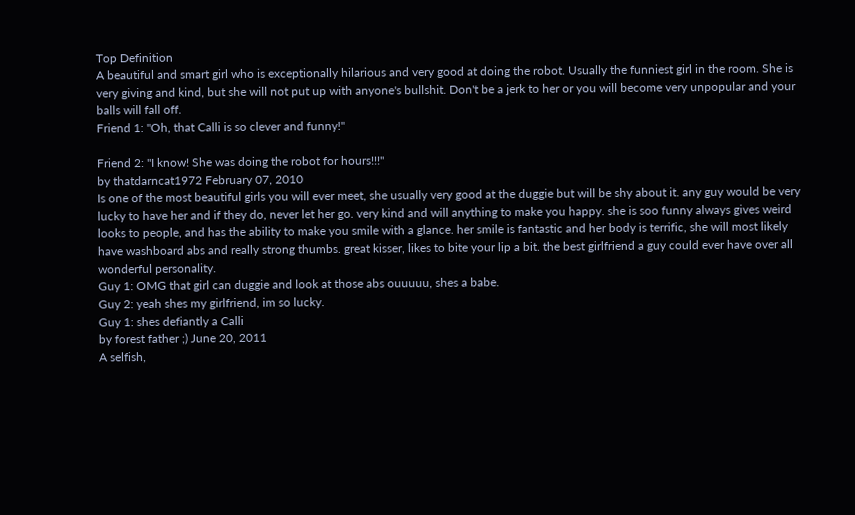Top Definition
A beautiful and smart girl who is exceptionally hilarious and very good at doing the robot. Usually the funniest girl in the room. She is very giving and kind, but she will not put up with anyone's bullshit. Don't be a jerk to her or you will become very unpopular and your balls will fall off.
Friend 1: "Oh, that Calli is so clever and funny!"

Friend 2: "I know! She was doing the robot for hours!!!"
by thatdarncat1972 February 07, 2010
Is one of the most beautiful girls you will ever meet, she usually very good at the duggie but will be shy about it. any guy would be very lucky to have her and if they do, never let her go. very kind and will anything to make you happy. she is soo funny always gives weird looks to people, and has the ability to make you smile with a glance. her smile is fantastic and her body is terrific, she will most likely have washboard abs and really strong thumbs. great kisser, likes to bite your lip a bit. the best girlfriend a guy could ever have over all wonderful personality.
Guy 1: OMG that girl can duggie and look at those abs ouuuuu, shes a babe.
Guy 2: yeah shes my girlfriend, im so lucky.
Guy 1: shes defiantly a Calli
by forest father ;) June 20, 2011
A selfish,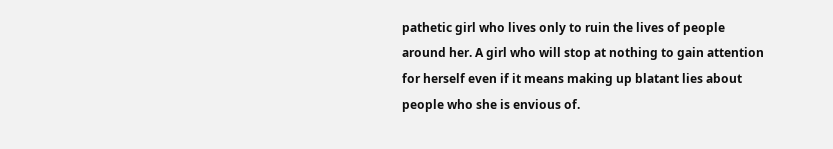pathetic girl who lives only to ruin the lives of people around her. A girl who will stop at nothing to gain attention for herself even if it means making up blatant lies about people who she is envious of.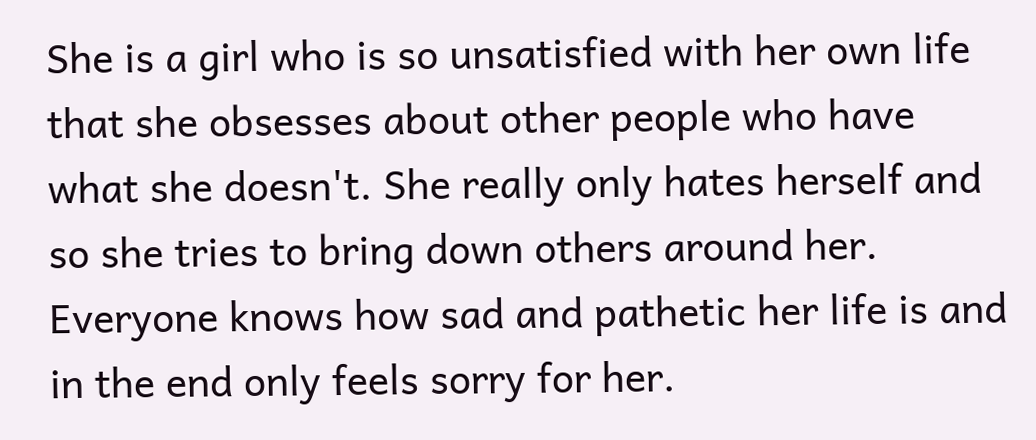She is a girl who is so unsatisfied with her own life that she obsesses about other people who have what she doesn't. She really only hates herself and so she tries to bring down others around her.
Everyone knows how sad and pathetic her life is and in the end only feels sorry for her.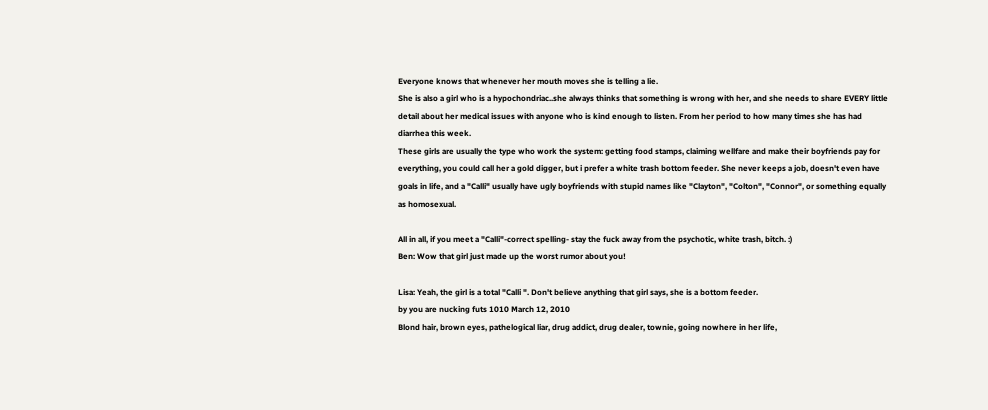Everyone knows that whenever her mouth moves she is telling a lie.
She is also a girl who is a hypochondriac..she always thinks that something is wrong with her, and she needs to share EVERY little detail about her medical issues with anyone who is kind enough to listen. From her period to how many times she has had diarrhea this week.
These girls are usually the type who work the system: getting food stamps, claiming wellfare and make their boyfriends pay for everything, you could call her a gold digger, but i prefer a white trash bottom feeder. She never keeps a job, doesn't even have goals in life, and a "Calli" usually have ugly boyfriends with stupid names like "Clayton", "Colton", "Connor", or something equally as homosexual.

All in all, if you meet a "Calli"-correct spelling- stay the fuck away from the psychotic, white trash, bitch. :)
Ben: Wow that girl just made up the worst rumor about you!

Lisa: Yeah, the girl is a total "Calli ". Don't believe anything that girl says, she is a bottom feeder.
by you are nucking futs 1010 March 12, 2010
Blond hair, brown eyes, pathelogical liar, drug addict, drug dealer, townie, going nowhere in her life,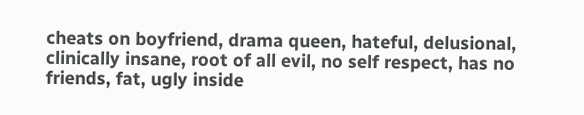cheats on boyfriend, drama queen, hateful, delusional, clinically insane, root of all evil, no self respect, has no friends, fat, ugly inside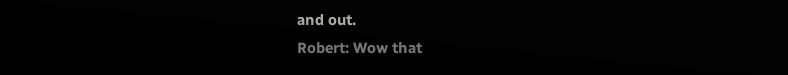and out.
Robert: Wow that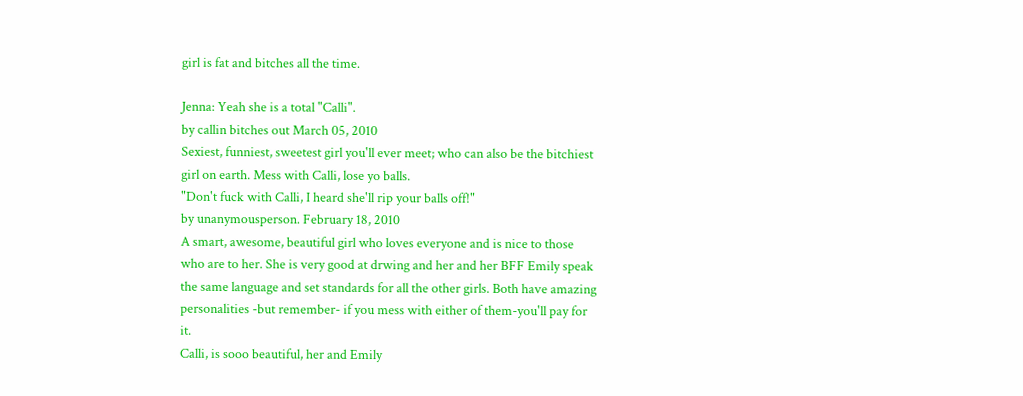girl is fat and bitches all the time.

Jenna: Yeah she is a total "Calli".
by callin bitches out March 05, 2010
Sexiest, funniest, sweetest girl you'll ever meet; who can also be the bitchiest girl on earth. Mess with Calli, lose yo balls.
"Don't fuck with Calli, I heard she'll rip your balls off!"
by unanymousperson. February 18, 2010
A smart, awesome, beautiful girl who loves everyone and is nice to those who are to her. She is very good at drwing and her and her BFF Emily speak the same language and set standards for all the other girls. Both have amazing personalities -but remember- if you mess with either of them-you'll pay for it.
Calli, is sooo beautiful, her and Emily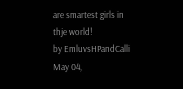are smartest girls in thje world!
by EmluvsHPandCalli May 04,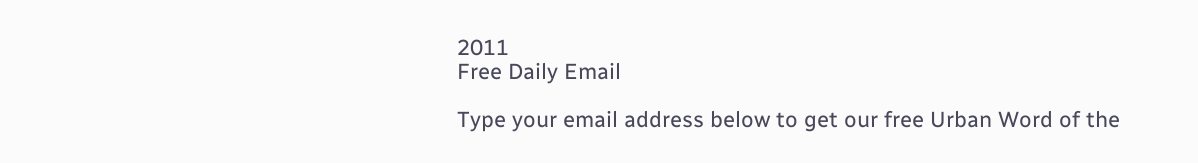2011
Free Daily Email

Type your email address below to get our free Urban Word of the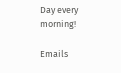Day every morning!

Emails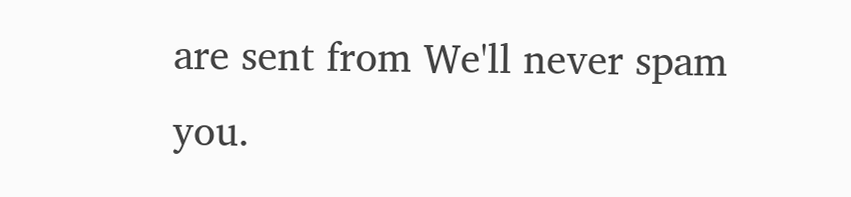are sent from We'll never spam you.